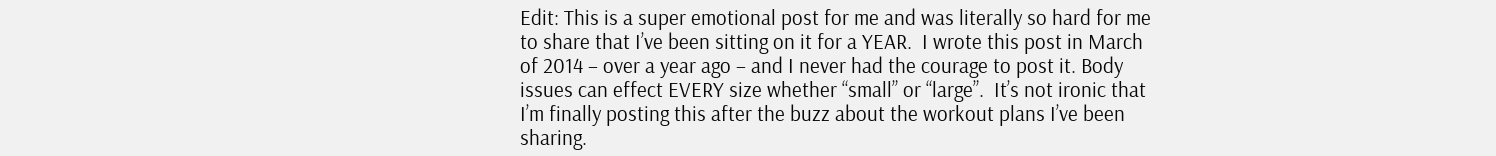Edit: This is a super emotional post for me and was literally so hard for me to share that I’ve been sitting on it for a YEAR.  I wrote this post in March of 2014 – over a year ago – and I never had the courage to post it. Body issues can effect EVERY size whether “small” or “large”.  It’s not ironic that I’m finally posting this after the buzz about the workout plans I’ve been sharing.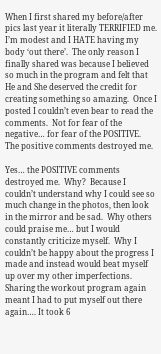When I first shared my before/after pics last year it literally TERRIFIED me.  I’m modest and I HATE having my body ‘out there’.  The only reason I finally shared was because I believed so much in the program and felt that He and She deserved the credit for creating something so amazing.  Once I posted I couldn’t even bear to read the comments.  Not for fear of the negative… for fear of the POSITIVE.  The positive comments destroyed me.

Yes… the POSITIVE comments destroyed me.  Why?  Because I couldn’t understand why I could see so much change in the photos, then look in the mirror and be sad.  Why others could praise me… but I would constantly criticize myself.  Why I couldn’t be happy about the progress I made and instead would beat myself up over my other imperfections.  Sharing the workout program again meant I had to put myself out there again…. It took 6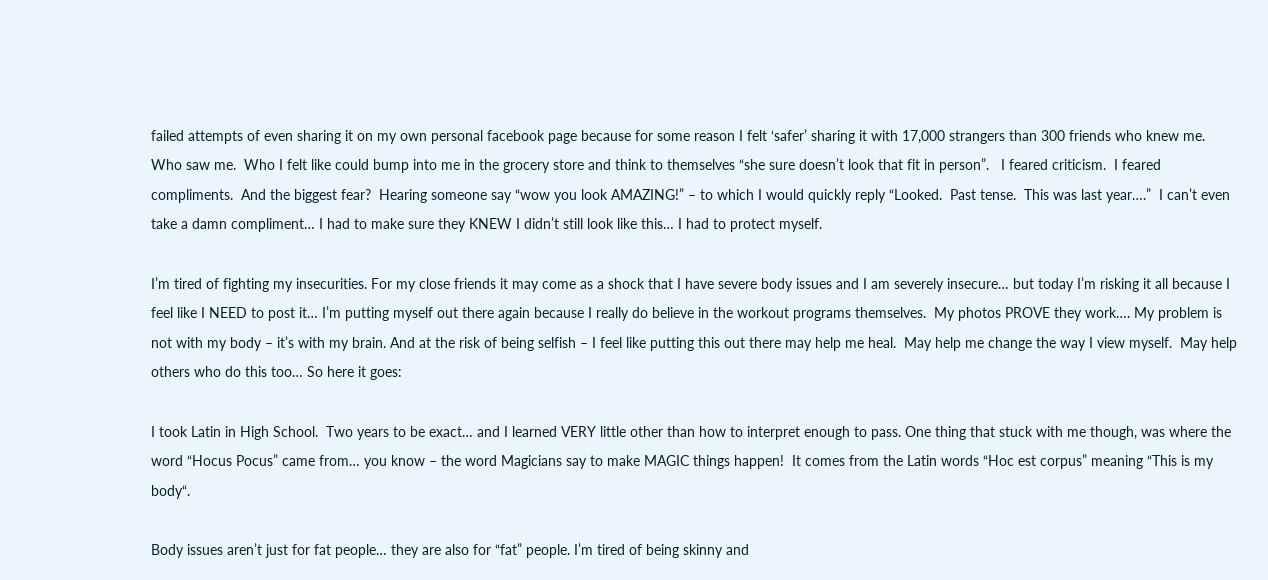failed attempts of even sharing it on my own personal facebook page because for some reason I felt ‘safer’ sharing it with 17,000 strangers than 300 friends who knew me.  Who saw me.  Who I felt like could bump into me in the grocery store and think to themselves “she sure doesn’t look that fit in person”.   I feared criticism.  I feared compliments.  And the biggest fear?  Hearing someone say “wow you look AMAZING!” – to which I would quickly reply “Looked.  Past tense.  This was last year….”  I can’t even take a damn compliment… I had to make sure they KNEW I didn’t still look like this… I had to protect myself.

I’m tired of fighting my insecurities. For my close friends it may come as a shock that I have severe body issues and I am severely insecure… but today I’m risking it all because I feel like I NEED to post it… I’m putting myself out there again because I really do believe in the workout programs themselves.  My photos PROVE they work…. My problem is not with my body – it’s with my brain. And at the risk of being selfish – I feel like putting this out there may help me heal.  May help me change the way I view myself.  May help others who do this too… So here it goes:

I took Latin in High School.  Two years to be exact… and I learned VERY little other than how to interpret enough to pass. One thing that stuck with me though, was where the word “Hocus Pocus” came from… you know – the word Magicians say to make MAGIC things happen!  It comes from the Latin words “Hoc est corpus” meaning “This is my body“.

Body issues aren’t just for fat people… they are also for “fat” people. I’m tired of being skinny and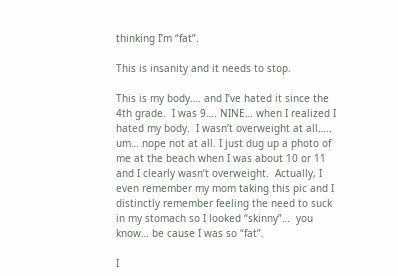thinking I’m “fat”.

This is insanity and it needs to stop.

This is my body…. and I’ve hated it since the 4th grade.  I was 9…. NINE… when I realized I hated my body.  I wasn’t overweight at all….. um… nope not at all. I just dug up a photo of me at the beach when I was about 10 or 11 and I clearly wasn’t overweight.  Actually, I even remember my mom taking this pic and I distinctly remember feeling the need to suck in my stomach so I looked “skinny”…  you know… be cause I was so “fat”.

I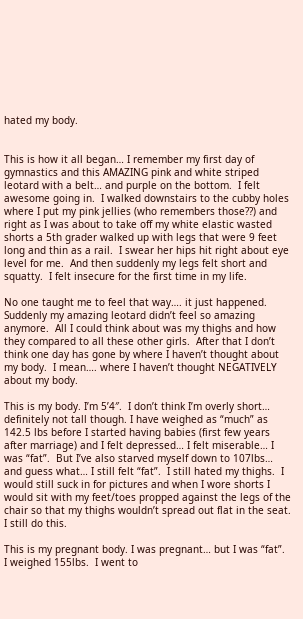hated my body.


This is how it all began… I remember my first day of gymnastics and this AMAZING pink and white striped leotard with a belt… and purple on the bottom.  I felt awesome going in.  I walked downstairs to the cubby holes where I put my pink jellies (who remembers those??) and right as I was about to take off my white elastic wasted shorts a 5th grader walked up with legs that were 9 feet long and thin as a rail.  I swear her hips hit right about eye level for me.  And then suddenly my legs felt short and squatty.  I felt insecure for the first time in my life.

No one taught me to feel that way…. it just happened. Suddenly my amazing leotard didn’t feel so amazing anymore.  All I could think about was my thighs and how they compared to all these other girls.  After that I don’t think one day has gone by where I haven’t thought about my body.  I mean…. where I haven’t thought NEGATIVELY about my body.

This is my body. I’m 5’4″.  I don’t think I’m overly short… definitely not tall though. I have weighed as “much” as 142.5 lbs before I started having babies (first few years after marriage) and I felt depressed… I felt miserable… I was “fat”.  But I’ve also starved myself down to 107lbs… and guess what… I still felt “fat”.  I still hated my thighs.  I would still suck in for pictures and when I wore shorts I would sit with my feet/toes propped against the legs of the chair so that my thighs wouldn’t spread out flat in the seat.  I still do this.

This is my pregnant body. I was pregnant… but I was “fat”.  I weighed 155lbs.  I went to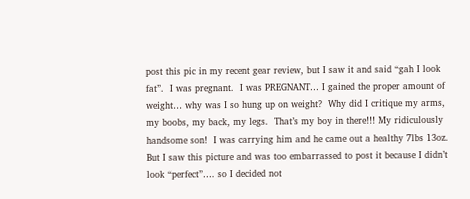post this pic in my recent gear review, but I saw it and said “gah I look fat”.  I was pregnant.  I was PREGNANT… I gained the proper amount of weight… why was I so hung up on weight?  Why did I critique my arms, my boobs, my back, my legs.  That’s my boy in there!!! My ridiculously handsome son!  I was carrying him and he came out a healthy 7lbs 13oz.  But I saw this picture and was too embarrassed to post it because I didn’t look “perfect”…. so I decided not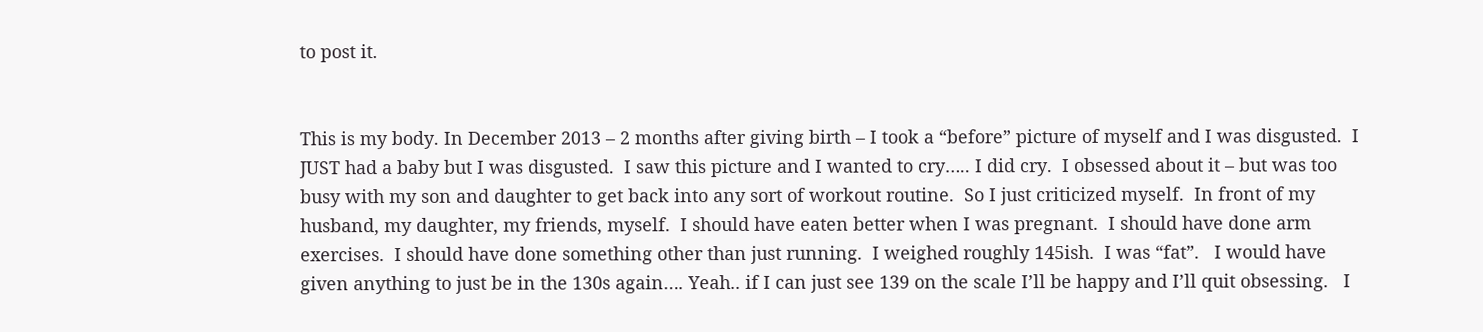to post it.


This is my body. In December 2013 – 2 months after giving birth – I took a “before” picture of myself and I was disgusted.  I JUST had a baby but I was disgusted.  I saw this picture and I wanted to cry….. I did cry.  I obsessed about it – but was too busy with my son and daughter to get back into any sort of workout routine.  So I just criticized myself.  In front of my husband, my daughter, my friends, myself.  I should have eaten better when I was pregnant.  I should have done arm exercises.  I should have done something other than just running.  I weighed roughly 145ish.  I was “fat”.   I would have given anything to just be in the 130s again…. Yeah.. if I can just see 139 on the scale I’ll be happy and I’ll quit obsessing.   I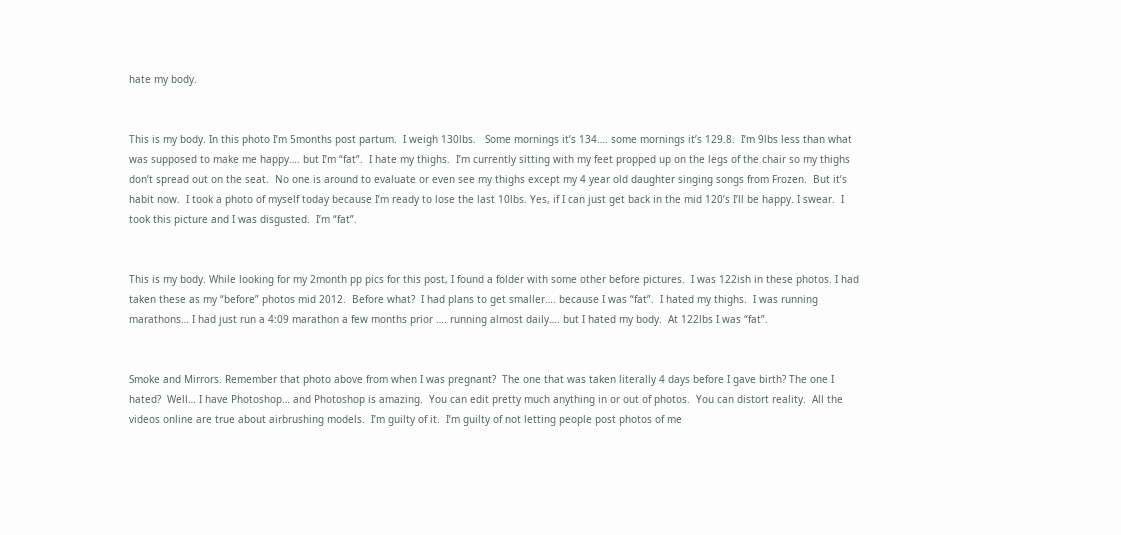hate my body.


This is my body. In this photo I’m 5months post partum.  I weigh 130lbs.   Some mornings it’s 134…. some mornings it’s 129.8.  I’m 9lbs less than what was supposed to make me happy…. but I’m “fat”.  I hate my thighs.  I’m currently sitting with my feet propped up on the legs of the chair so my thighs don’t spread out on the seat.  No one is around to evaluate or even see my thighs except my 4 year old daughter singing songs from Frozen.  But it’s habit now.  I took a photo of myself today because I’m ready to lose the last 10lbs. Yes, if I can just get back in the mid 120’s I’ll be happy. I swear.  I took this picture and I was disgusted.  I’m “fat”.


This is my body. While looking for my 2month pp pics for this post, I found a folder with some other before pictures.  I was 122ish in these photos. I had taken these as my “before” photos mid 2012.  Before what?  I had plans to get smaller…. because I was “fat”.  I hated my thighs.  I was running marathons… I had just run a 4:09 marathon a few months prior …. running almost daily…. but I hated my body.  At 122lbs I was “fat”.


Smoke and Mirrors. Remember that photo above from when I was pregnant?  The one that was taken literally 4 days before I gave birth? The one I hated?  Well… I have Photoshop… and Photoshop is amazing.  You can edit pretty much anything in or out of photos.  You can distort reality.  All the videos online are true about airbrushing models.  I’m guilty of it.  I’m guilty of not letting people post photos of me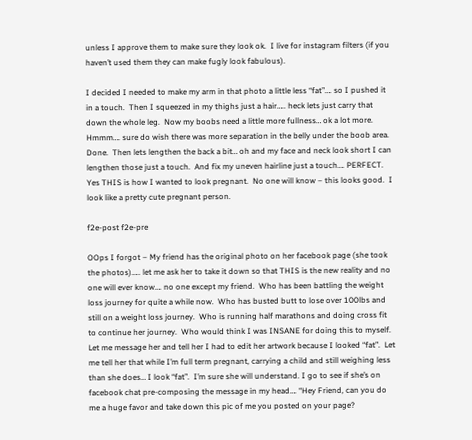unless I approve them to make sure they look ok.  I live for instagram filters (if you haven’t used them they can make fugly look fabulous).

I decided I needed to make my arm in that photo a little less “fat”…. so I pushed it in a touch.  Then I squeezed in my thighs just a hair….. heck lets just carry that down the whole leg.  Now my boobs need a little more fullness… ok a lot more.  Hmmm…. sure do wish there was more separation in the belly under the boob area.  Done.  Then lets lengthen the back a bit… oh and my face and neck look short I can lengthen those just a touch.  And fix my uneven hairline just a touch…. PERFECT.  Yes THIS is how I wanted to look pregnant.  No one will know – this looks good.  I look like a pretty cute pregnant person.

f2e-post f2e-pre

OOps I forgot – My friend has the original photo on her facebook page (she took the photos)….. let me ask her to take it down so that THIS is the new reality and no one will ever know…. no one except my friend.  Who has been battling the weight loss journey for quite a while now.  Who has busted butt to lose over 100lbs and still on a weight loss journey.  Who is running half marathons and doing cross fit to continue her journey.  Who would think I was INSANE for doing this to myself. Let me message her and tell her I had to edit her artwork because I looked “fat”.  Let me tell her that while I’m full term pregnant, carrying a child and still weighing less than she does… I look “fat”.  I’m sure she will understand. I go to see if she’s on facebook chat pre-composing the message in my head…. “Hey Friend, can you do me a huge favor and take down this pic of me you posted on your page?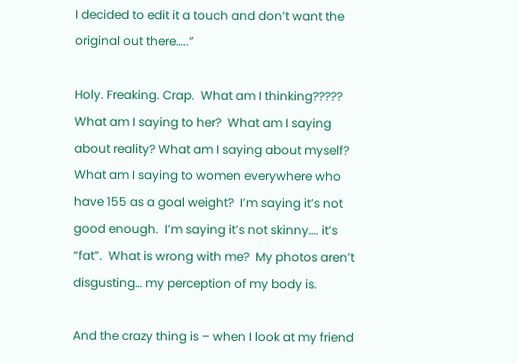I decided to edit it a touch and don’t want the original out there…..”

Holy. Freaking. Crap.  What am I thinking?????  What am I saying to her?  What am I saying about reality? What am I saying about myself?  What am I saying to women everywhere who have 155 as a goal weight?  I’m saying it’s not good enough.  I’m saying it’s not skinny…. it’s “fat”.  What is wrong with me?  My photos aren’t disgusting… my perception of my body is.

And the crazy thing is – when I look at my friend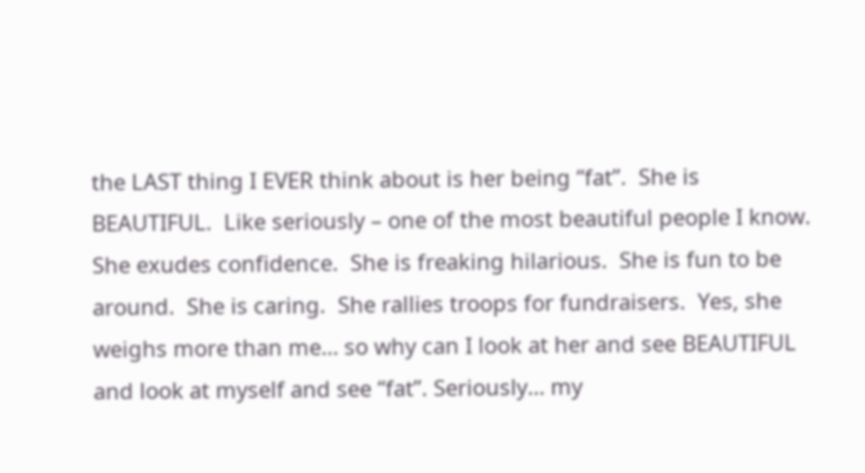the LAST thing I EVER think about is her being “fat”.  She is BEAUTIFUL.  Like seriously – one of the most beautiful people I know.  She exudes confidence.  She is freaking hilarious.  She is fun to be around.  She is caring.  She rallies troops for fundraisers.  Yes, she weighs more than me… so why can I look at her and see BEAUTIFUL and look at myself and see “fat”. Seriously… my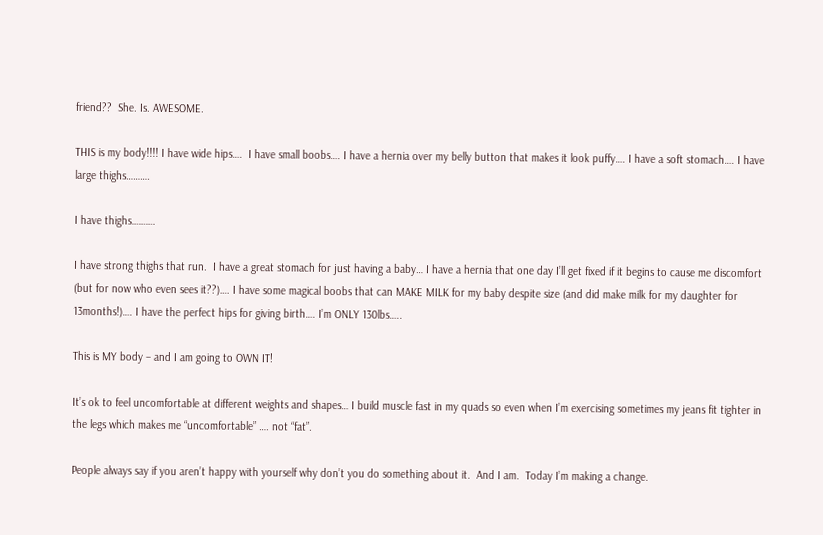friend??  She. Is. AWESOME.

THIS is my body!!!! I have wide hips….  I have small boobs…. I have a hernia over my belly button that makes it look puffy…. I have a soft stomach…. I have large thighs……….

I have thighs……….

I have strong thighs that run.  I have a great stomach for just having a baby… I have a hernia that one day I’ll get fixed if it begins to cause me discomfort (but for now who even sees it??)…. I have some magical boobs that can MAKE MILK for my baby despite size (and did make milk for my daughter for 13months!)…. I have the perfect hips for giving birth…. I’m ONLY 130lbs…..

This is MY body – and I am going to OWN IT!

It’s ok to feel uncomfortable at different weights and shapes… I build muscle fast in my quads so even when I’m exercising sometimes my jeans fit tighter in the legs which makes me “uncomfortable” …. not “fat”.

People always say if you aren’t happy with yourself why don’t you do something about it.  And I am.  Today I’m making a change.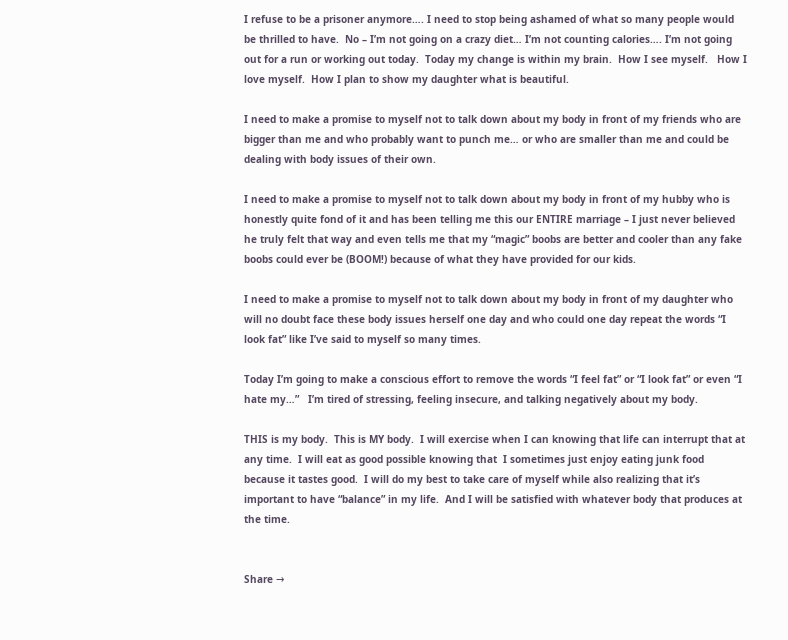I refuse to be a prisoner anymore…. I need to stop being ashamed of what so many people would be thrilled to have.  No – I’m not going on a crazy diet… I’m not counting calories…. I’m not going out for a run or working out today.  Today my change is within my brain.  How I see myself.   How I love myself.  How I plan to show my daughter what is beautiful.

I need to make a promise to myself not to talk down about my body in front of my friends who are bigger than me and who probably want to punch me… or who are smaller than me and could be dealing with body issues of their own.

I need to make a promise to myself not to talk down about my body in front of my hubby who is honestly quite fond of it and has been telling me this our ENTIRE marriage – I just never believed he truly felt that way and even tells me that my “magic” boobs are better and cooler than any fake boobs could ever be (BOOM!) because of what they have provided for our kids.

I need to make a promise to myself not to talk down about my body in front of my daughter who will no doubt face these body issues herself one day and who could one day repeat the words “I look fat” like I’ve said to myself so many times.

Today I’m going to make a conscious effort to remove the words “I feel fat” or “I look fat” or even “I hate my…”   I’m tired of stressing, feeling insecure, and talking negatively about my body.

THIS is my body.  This is MY body.  I will exercise when I can knowing that life can interrupt that at any time.  I will eat as good possible knowing that  I sometimes just enjoy eating junk food because it tastes good.  I will do my best to take care of myself while also realizing that it’s important to have “balance” in my life.  And I will be satisfied with whatever body that produces at the time.


Share →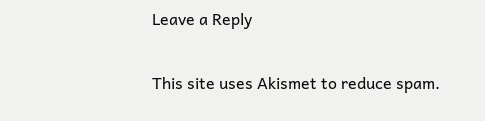Leave a Reply

This site uses Akismet to reduce spam.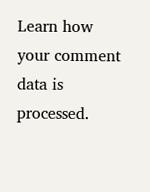Learn how your comment data is processed.